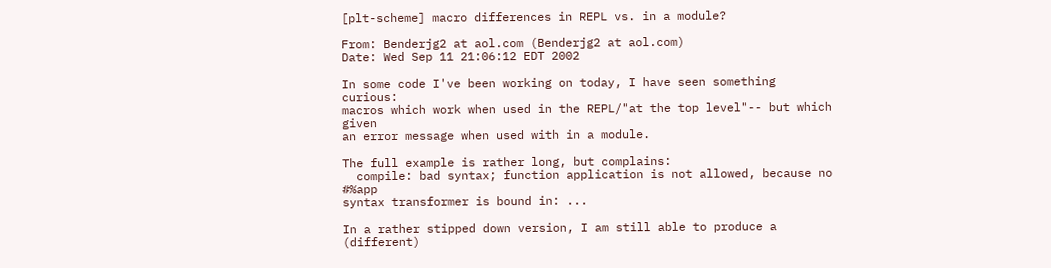[plt-scheme] macro differences in REPL vs. in a module?

From: Benderjg2 at aol.com (Benderjg2 at aol.com)
Date: Wed Sep 11 21:06:12 EDT 2002

In some code I've been working on today, I have seen something curious:
macros which work when used in the REPL/"at the top level"-- but which given
an error message when used with in a module.

The full example is rather long, but complains:
  compile: bad syntax; function application is not allowed, because no #%app
syntax transformer is bound in: ...

In a rather stipped down version, I am still able to produce a (different)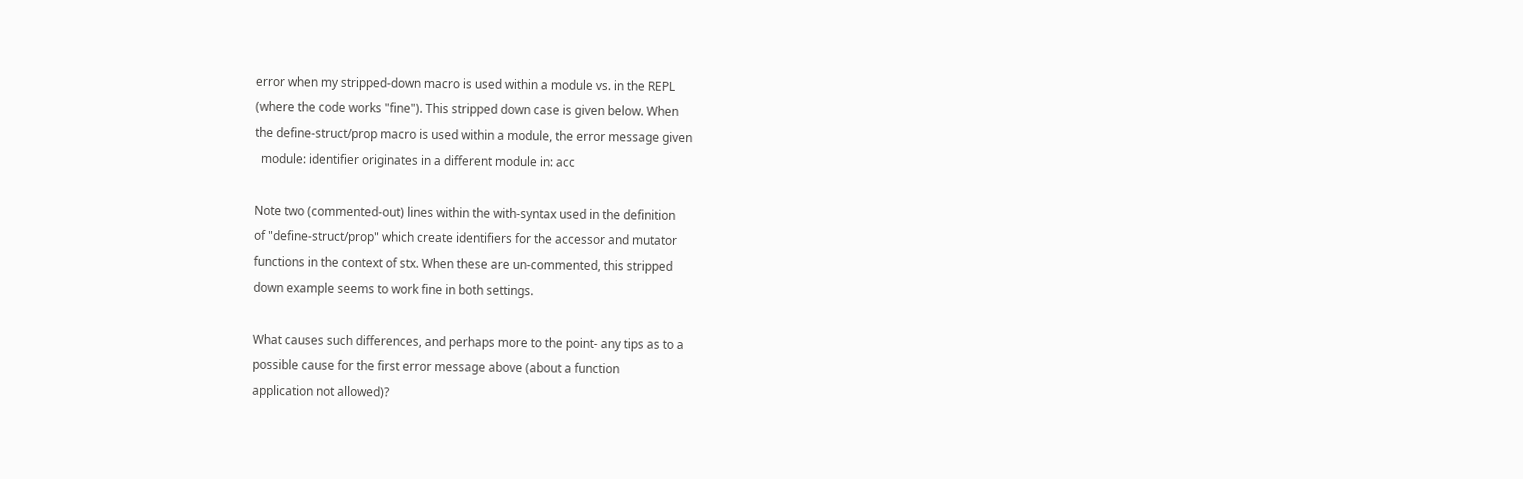error when my stripped-down macro is used within a module vs. in the REPL
(where the code works "fine"). This stripped down case is given below. When
the define-struct/prop macro is used within a module, the error message given
  module: identifier originates in a different module in: acc

Note two (commented-out) lines within the with-syntax used in the definition
of "define-struct/prop" which create identifiers for the accessor and mutator
functions in the context of stx. When these are un-commented, this stripped
down example seems to work fine in both settings.

What causes such differences, and perhaps more to the point- any tips as to a
possible cause for the first error message above (about a function
application not allowed)?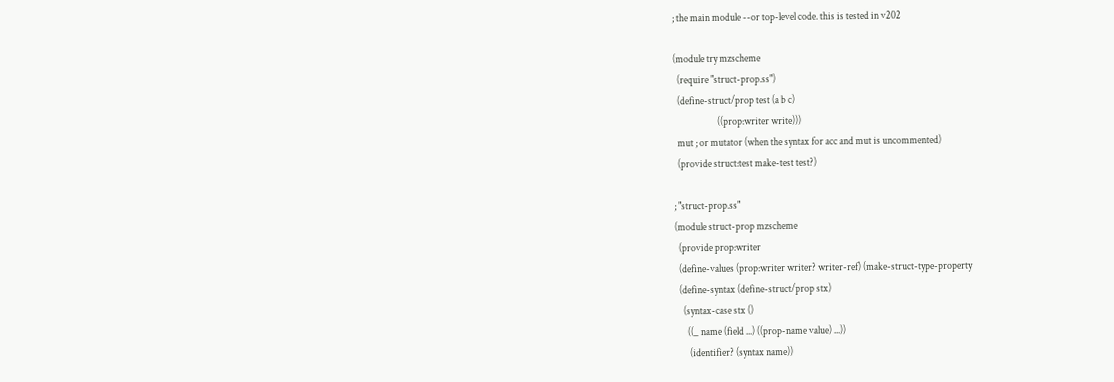; the main module --or top-level code. this is tested in v202

(module try mzscheme
  (require "struct-prop.ss")
  (define-struct/prop test (a b c)
                      ((prop:writer write)))
  mut ; or mutator (when the syntax for acc and mut is uncommented)
  (provide struct:test make-test test?)

; "struct-prop.ss"
(module struct-prop mzscheme
  (provide prop:writer
  (define-values (prop:writer writer? writer-ref) (make-struct-type-property
  (define-syntax (define-struct/prop stx)
    (syntax-case stx ()
      ((_ name (field ...) ((prop-name value) ...))
       (identifier? (syntax name))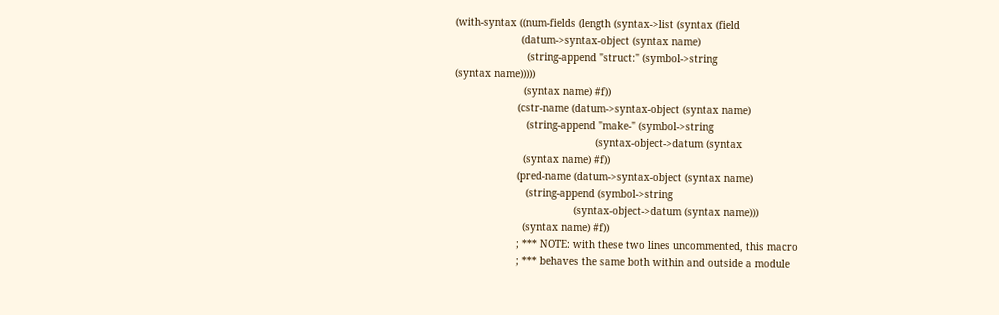(with-syntax ((num-fields (length (syntax->list (syntax (field
                      (datum->syntax-object (syntax name)
                        (string-append "struct:" (symbol->string
(syntax name)))))
                       (syntax name) #f))
                     (cstr-name (datum->syntax-object (syntax name)
                        (string-append "make-" (symbol->string
                                               (syntax-object->datum (syntax
                       (syntax name) #f))
                     (pred-name (datum->syntax-object (syntax name)
                        (string-append (symbol->string
                                        (syntax-object->datum (syntax name)))
                       (syntax name) #f))
                     ; *** NOTE: with these two lines uncommented, this macro
                     ; *** behaves the same both within and outside a module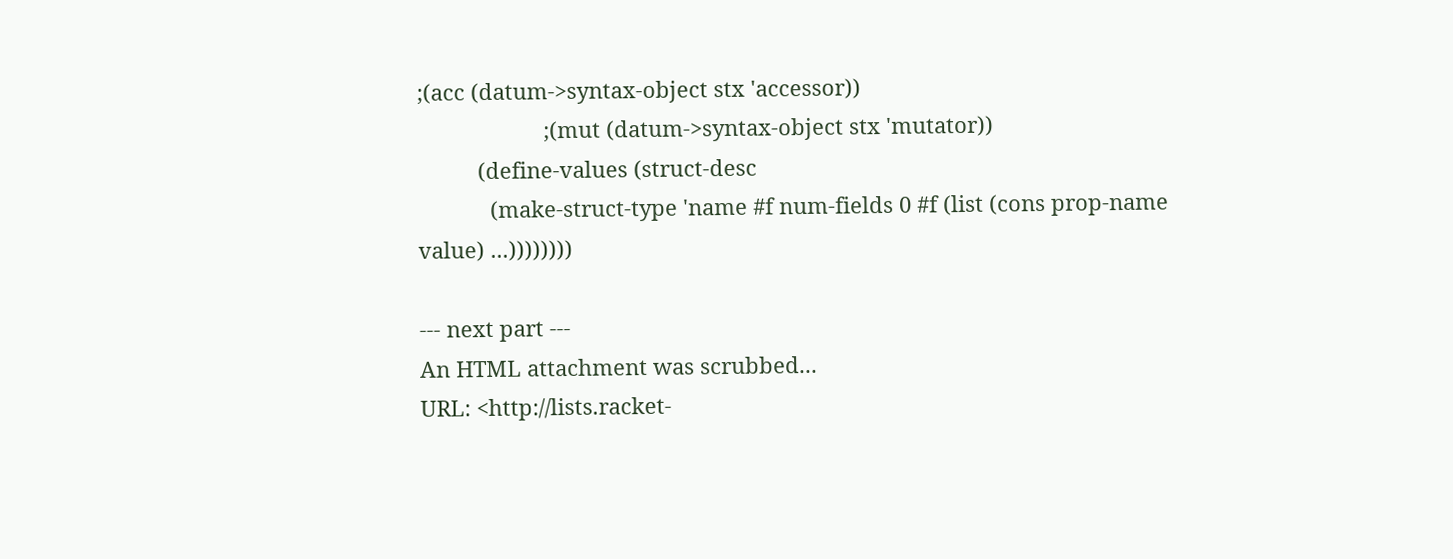;(acc (datum->syntax-object stx 'accessor))
                     ;(mut (datum->syntax-object stx 'mutator))
          (define-values (struct-desc
            (make-struct-type 'name #f num-fields 0 #f (list (cons prop-name
value) ...))))))))

--- next part ---
An HTML attachment was scrubbed...
URL: <http://lists.racket-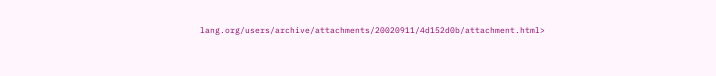lang.org/users/archive/attachments/20020911/4d152d0b/attachment.html>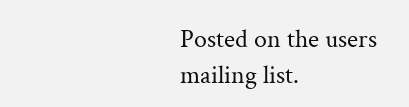Posted on the users mailing list.